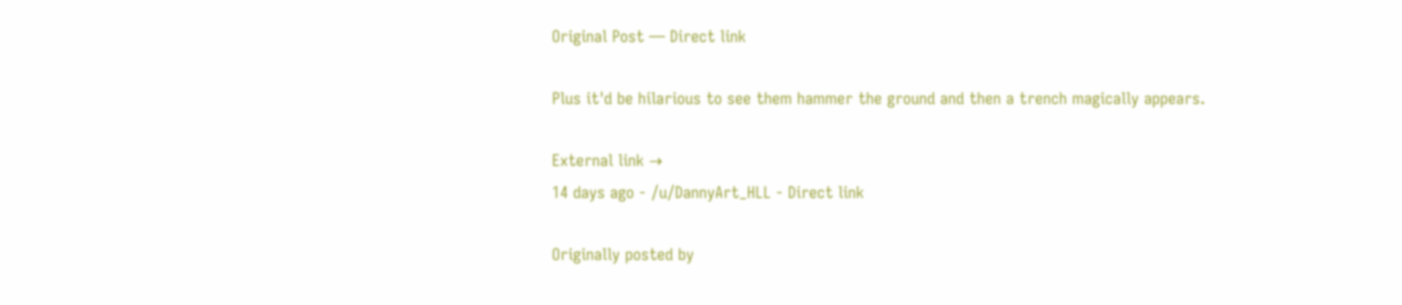Original Post — Direct link

Plus it'd be hilarious to see them hammer the ground and then a trench magically appears.

External link →
14 days ago - /u/DannyArt_HLL - Direct link

Originally posted by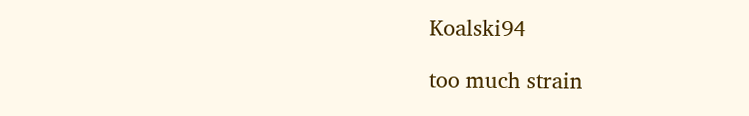Koalski94

too much strain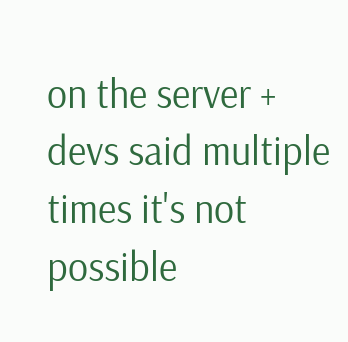on the server + devs said multiple times it's not possible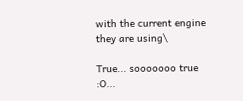with the current engine they are using\

True... sooooooo true :O...